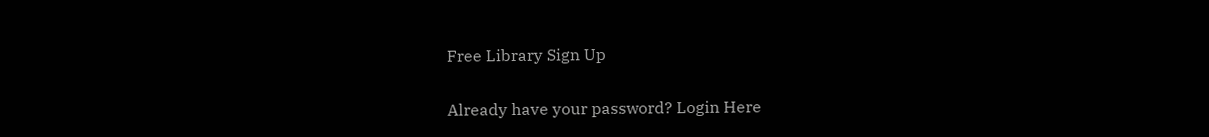Free Library Sign Up

Already have your password? Login Here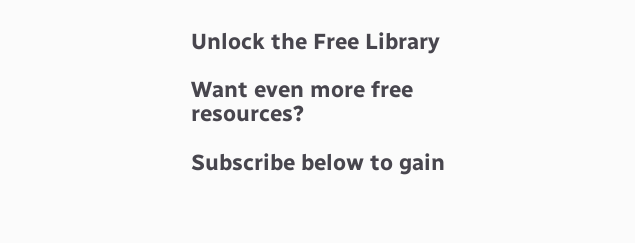Unlock the Free Library

Want even more free resources?

Subscribe below to gain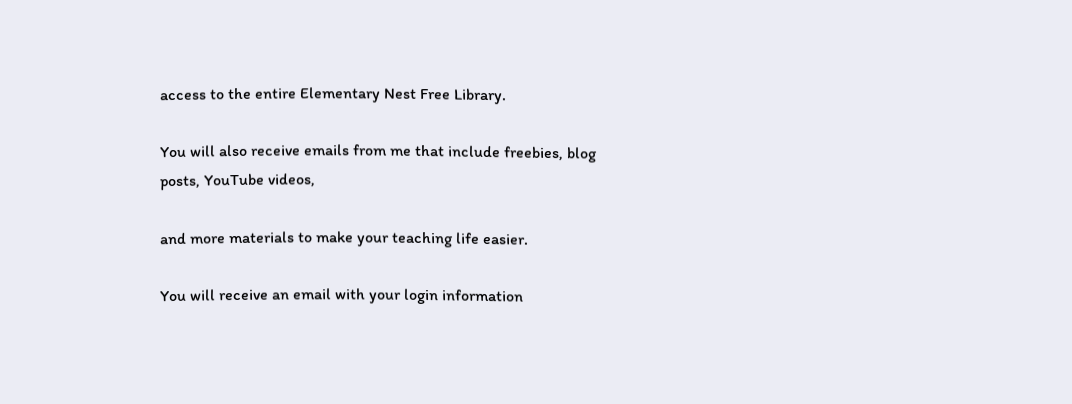access to the entire Elementary Nest Free Library.

You will also receive emails from me that include freebies, blog posts, YouTube videos,

and more materials to make your teaching life easier.

You will receive an email with your login information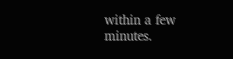within a few minutes.